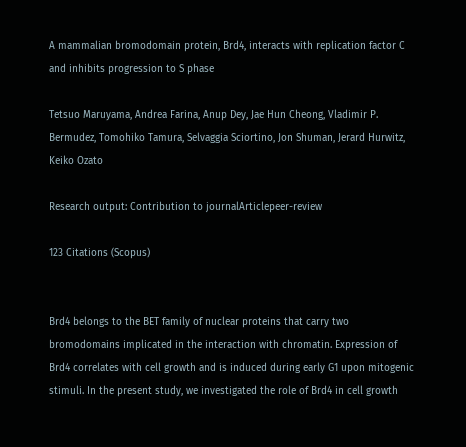A mammalian bromodomain protein, Brd4, interacts with replication factor C and inhibits progression to S phase

Tetsuo Maruyama, Andrea Farina, Anup Dey, Jae Hun Cheong, Vladimir P. Bermudez, Tomohiko Tamura, Selvaggia Sciortino, Jon Shuman, Jerard Hurwitz, Keiko Ozato

Research output: Contribution to journalArticlepeer-review

123 Citations (Scopus)


Brd4 belongs to the BET family of nuclear proteins that carry two bromodomains implicated in the interaction with chromatin. Expression of Brd4 correlates with cell growth and is induced during early G1 upon mitogenic stimuli. In the present study, we investigated the role of Brd4 in cell growth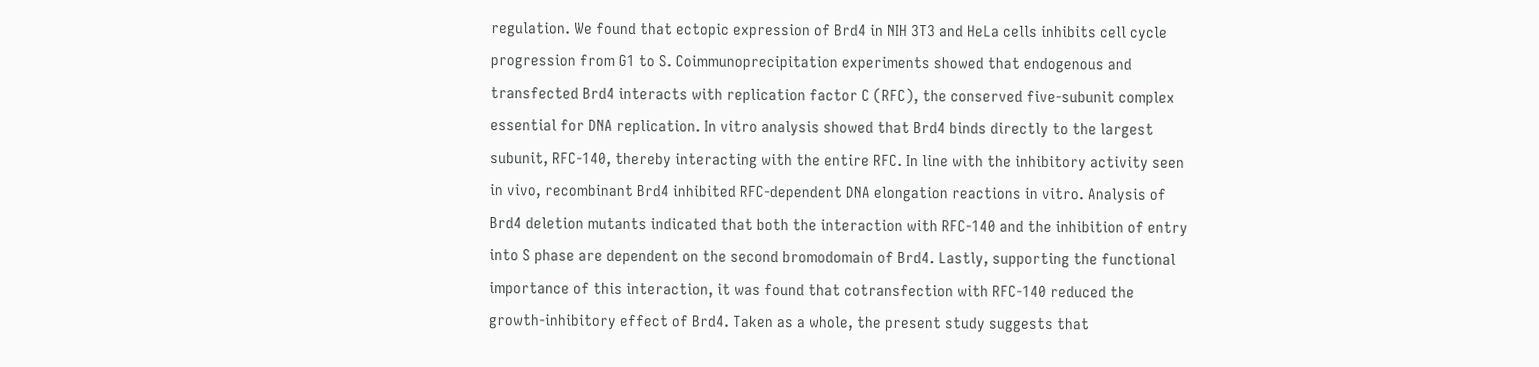regulation. We found that ectopic expression of Brd4 in NIH 3T3 and HeLa cells inhibits cell cycle progression from G1 to S. Coimmunoprecipitation experiments showed that endogenous and transfected Brd4 interacts with replication factor C (RFC), the conserved five-subunit complex essential for DNA replication. In vitro analysis showed that Brd4 binds directly to the largest subunit, RFC-140, thereby interacting with the entire RFC. In line with the inhibitory activity seen in vivo, recombinant Brd4 inhibited RFC-dependent DNA elongation reactions in vitro. Analysis of Brd4 deletion mutants indicated that both the interaction with RFC-140 and the inhibition of entry into S phase are dependent on the second bromodomain of Brd4. Lastly, supporting the functional importance of this interaction, it was found that cotransfection with RFC-140 reduced the growth-inhibitory effect of Brd4. Taken as a whole, the present study suggests that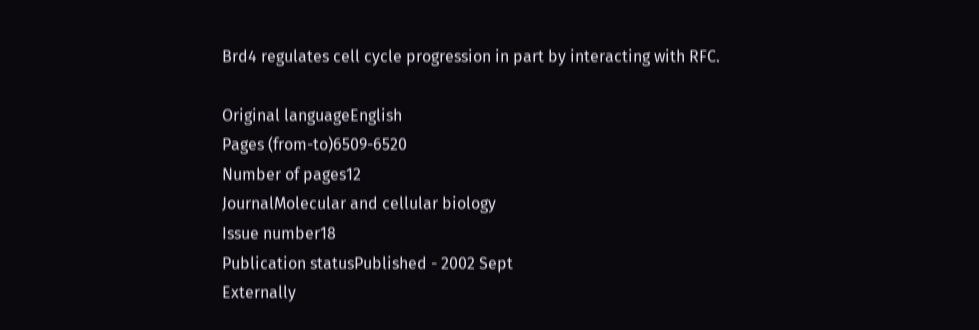Brd4 regulates cell cycle progression in part by interacting with RFC.

Original languageEnglish
Pages (from-to)6509-6520
Number of pages12
JournalMolecular and cellular biology
Issue number18
Publication statusPublished - 2002 Sept
Externally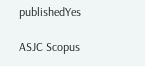publishedYes

ASJC Scopus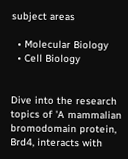subject areas

  • Molecular Biology
  • Cell Biology


Dive into the research topics of 'A mammalian bromodomain protein, Brd4, interacts with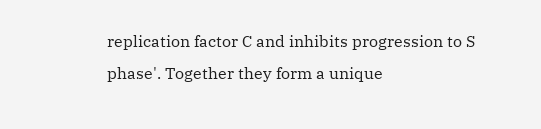replication factor C and inhibits progression to S phase'. Together they form a unique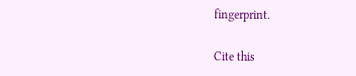fingerprint.

Cite this